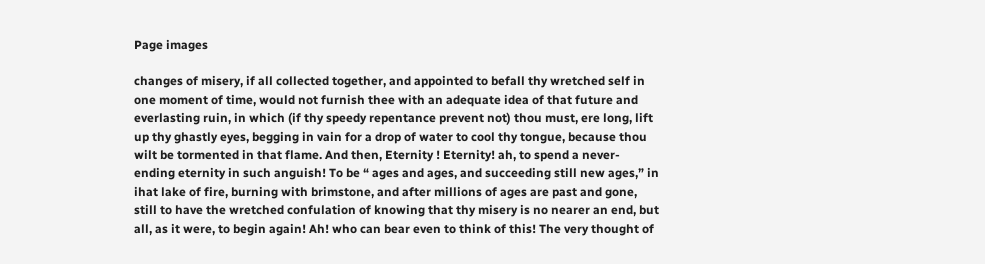Page images

changes of misery, if all collected together, and appointed to befall thy wretched self in one moment of time, would not furnish thee with an adequate idea of that future and everlasting ruin, in which (if thy speedy repentance prevent not) thou must, ere long, lift up thy ghastly eyes, begging in vain for a drop of water to cool thy tongue, because thou wilt be tormented in that flame. And then, Eternity ! Eternity! ah, to spend a never-ending eternity in such anguish! To be “ ages and ages, and succeeding still new ages,” in ihat lake of fire, burning with brimstone, and after millions of ages are past and gone, still to have the wretched confulation of knowing that thy misery is no nearer an end, but all, as it were, to begin again! Ah! who can bear even to think of this! The very thought of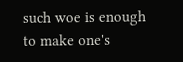such woe is enough to make one's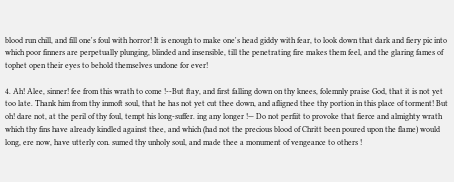blood run chill, and fill one's foul with horror! It is enough to make one's head giddy with fear, to look down that dark and fiery pic into which poor finners are perpetually plunging, blinded and insensible, till the penetrating fire makes them feel, and the glaring fames of tophet open their eyes to behold themselves undone for ever!

4. Ah! Alee, sinner! fee from this wrath to come !--But ftay, and first falling down on thy knees, folemnly praise God, that it is not yet too late. Thank him from thy inmoft soul, that he has not yet cut thee down, and afligned thee thy portion in this place of torment! But oh! dare not, at the peril of thy foul, tempt his long-suffer. ing any longer !— Do not perfiit to provoke that fierce and almighty wrath which thy fins have already kindled against thee, and which (had not the precious blood of Chritt been poured upon the flame) would long, ere now, have utterly con. sumed thy unholy soul, and made thee a monument of vengeance to others !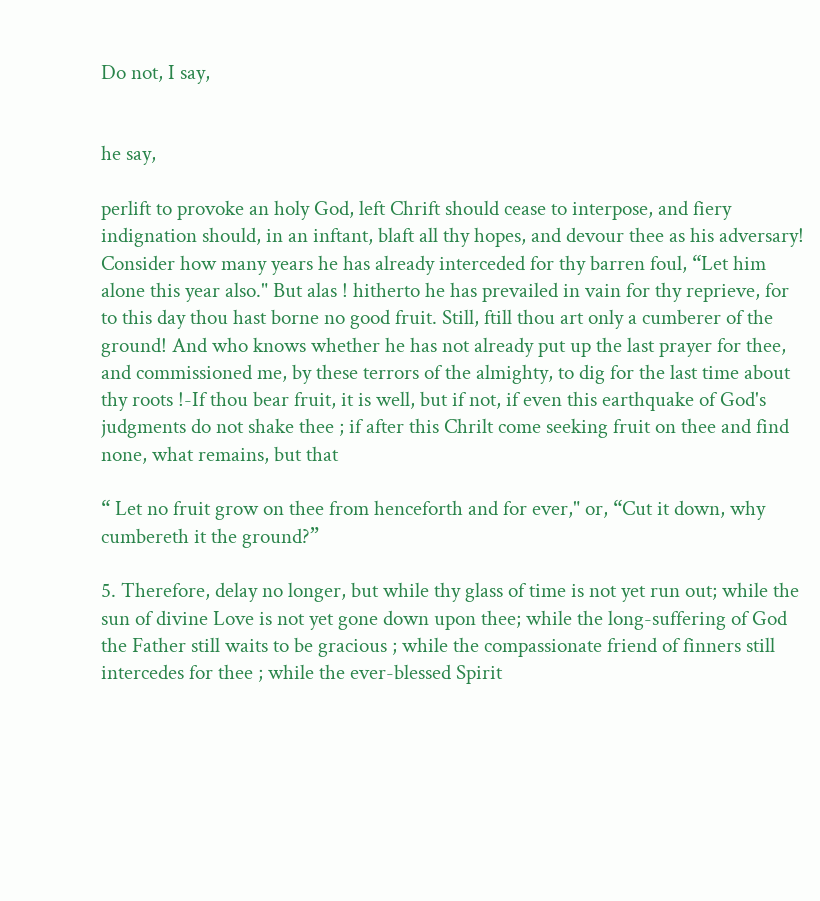Do not, I say,


he say,

perlift to provoke an holy God, left Chrift should cease to interpose, and fiery indignation should, in an inftant, blaft all thy hopes, and devour thee as his adversary! Consider how many years he has already interceded for thy barren foul, “Let him alone this year also." But alas ! hitherto he has prevailed in vain for thy reprieve, for to this day thou hast borne no good fruit. Still, ftill thou art only a cumberer of the ground! And who knows whether he has not already put up the last prayer for thee, and commissioned me, by these terrors of the almighty, to dig for the last time about thy roots !-If thou bear fruit, it is well, but if not, if even this earthquake of God's judgments do not shake thee ; if after this Chrilt come seeking fruit on thee and find none, what remains, but that

“ Let no fruit grow on thee from henceforth and for ever," or, “Cut it down, why cumbereth it the ground?”

5. Therefore, delay no longer, but while thy glass of time is not yet run out; while the sun of divine Love is not yet gone down upon thee; while the long-suffering of God the Father still waits to be gracious ; while the compassionate friend of finners still intercedes for thee ; while the ever-blessed Spirit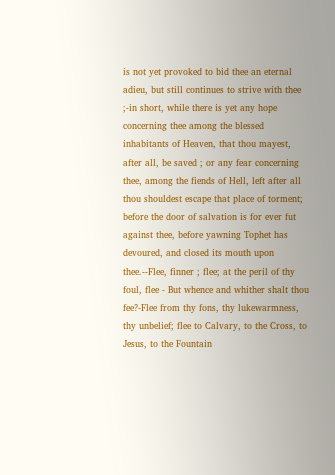is not yet provoked to bid thee an eternal adieu, but still continues to strive with thee ;-in short, while there is yet any hope concerning thee among the blessed inhabitants of Heaven, that thou mayest, after all, be saved ; or any fear concerning thee, among the fiends of Hell, left after all thou shouldest escape that place of torment; before the door of salvation is for ever fut against thee, before yawning Tophet has devoured, and closed its mouth upon thee.--Flee, finner ; flee; at the peril of thy foul, flee - But whence and whither shalt thou fee?-Flee from thy fons, thy lukewarmness, thy unbelief; flee to Calvary, to the Cross, to Jesus, to the Fountain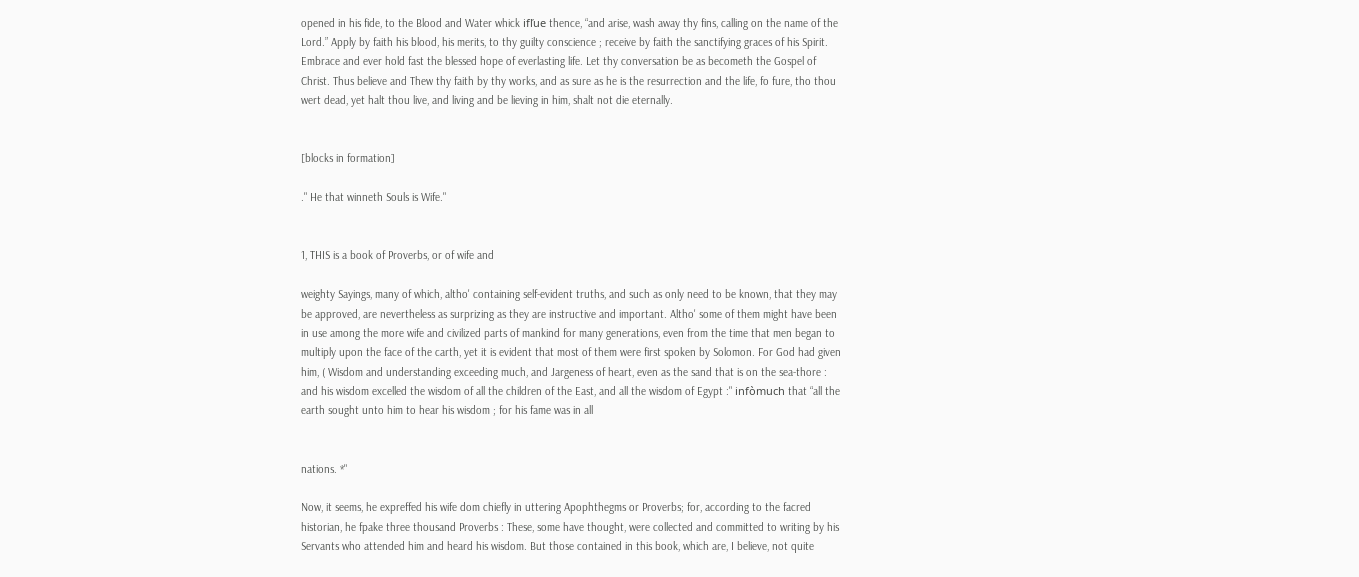opened in his fide, to the Blood and Water whick ifľue thence, “and arise, wash away thy fins, calling on the name of the Lord.” Apply by faith his blood, his merits, to thy guilty conscience ; receive by faith the sanctifying graces of his Spirit. Embrace and ever hold fast the blessed hope of everlasting life. Let thy conversation be as becometh the Gospel of Christ. Thus believe and Thew thy faith by thy works, and as sure as he is the resurrection and the life, fo fure, tho thou wert dead, yet halt thou live, and living and be lieving in him, shalt not die eternally.


[blocks in formation]

." He that winneth Souls is Wife."


1, THIS is a book of Proverbs, or of wife and

weighty Sayings, many of which, altho' containing self-evident truths, and such as only need to be known, that they may be approved, are nevertheless as surprizing as they are instructive and important. Altho' some of them might have been in use among the more wife and civilized parts of mankind for many generations, even from the time that men began to multiply upon the face of the carth, yet it is evident that most of them were first spoken by Solomon. For God had given him, ( Wisdom and understanding exceeding much, and Jargeness of heart, even as the sand that is on the sea-thore : and his wisdom excelled the wisdom of all the children of the East, and all the wisdom of Egypt :" infòmuch that “all the earth sought unto him to hear his wisdom ; for his fame was in all


nations. *"

Now, it seems, he expreffed his wife dom chiefly in uttering Apophthegms or Proverbs; for, according to the facred historian, he fpake three thousand Proverbs : These, some have thought, were collected and committed to writing by his Servants who attended him and heard his wisdom. But those contained in this book, which are, I believe, not quite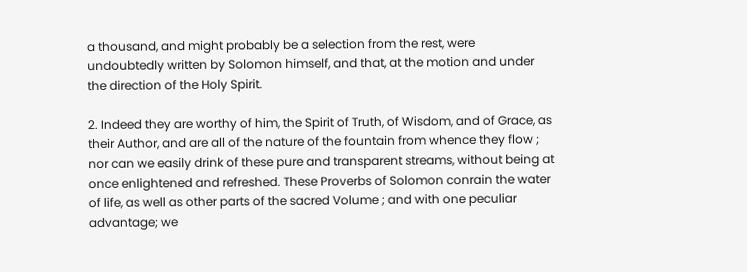a thousand, and might probably be a selection from the rest, were undoubtedly written by Solomon himself, and that, at the motion and under the direction of the Holy Spirit.

2. Indeed they are worthy of him, the Spirit of Truth, of Wisdom, and of Grace, as their Author, and are all of the nature of the fountain from whence they flow ; nor can we easily drink of these pure and transparent streams, without being at once enlightened and refreshed. These Proverbs of Solomon conrain the water of life, as well as other parts of the sacred Volume ; and with one peculiar advantage; we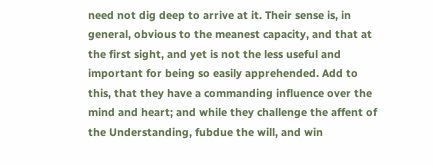need not dig deep to arrive at it. Their sense is, in general, obvious to the meanest capacity, and that at the first sight, and yet is not the less useful and important for being so easily apprehended. Add to this, that they have a commanding influence over the mind and heart; and while they challenge the affent of the Understanding, fubdue the will, and win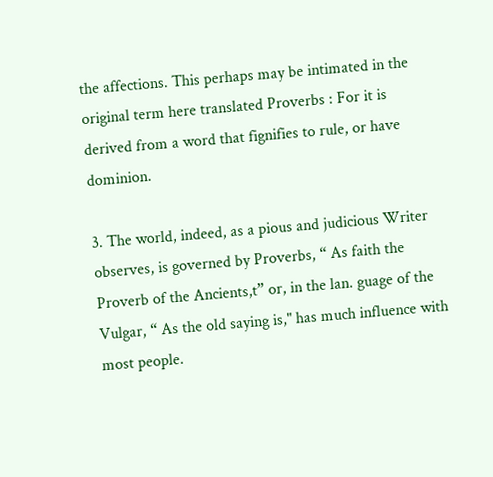the affections. This perhaps may be intimated in the original term here translated Proverbs : For it is derived from a word that fignifies to rule, or have dominion.

3. The world, indeed, as a pious and judicious Writer observes, is governed by Proverbs, “ As faith the Proverb of the Ancients,t” or, in the lan. guage of the Vulgar, “ As the old saying is," has much influence with most people.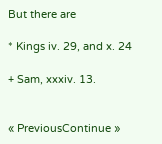But there are

* Kings iv. 29, and x. 24

+ Sam, xxxiv. 13.


« PreviousContinue »